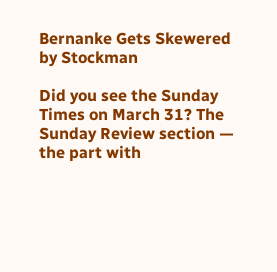Bernanke Gets Skewered by Stockman

Did you see the Sunday Times on March 31? The Sunday Review section — the part with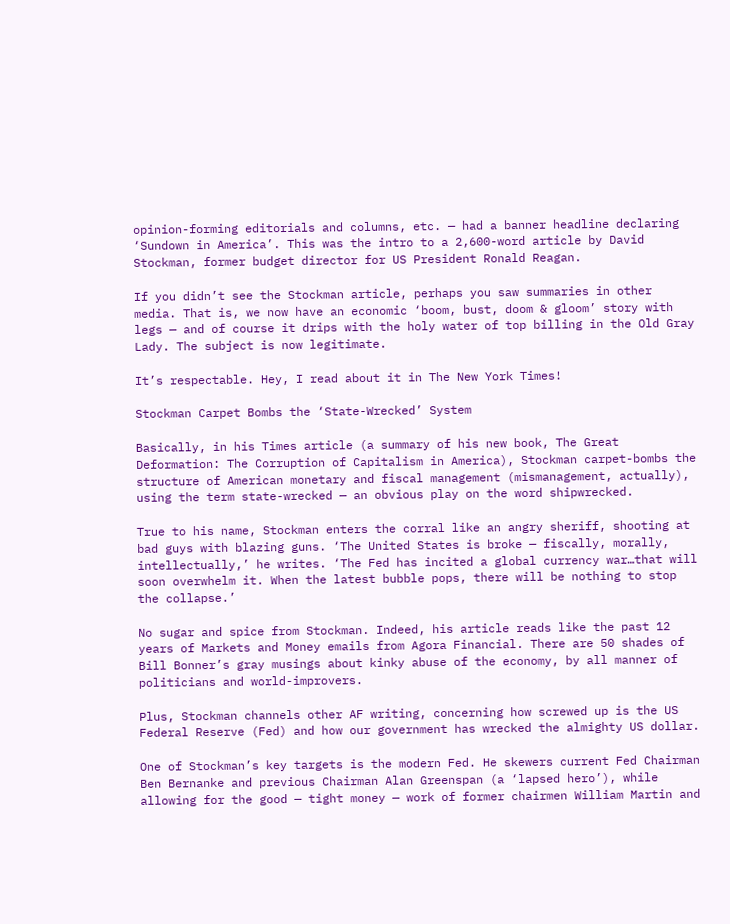opinion-forming editorials and columns, etc. — had a banner headline declaring ‘Sundown in America’. This was the intro to a 2,600-word article by David Stockman, former budget director for US President Ronald Reagan.

If you didn’t see the Stockman article, perhaps you saw summaries in other media. That is, we now have an economic ‘boom, bust, doom & gloom’ story with legs — and of course it drips with the holy water of top billing in the Old Gray Lady. The subject is now legitimate.

It’s respectable. Hey, I read about it in The New York Times!

Stockman Carpet Bombs the ‘State-Wrecked’ System

Basically, in his Times article (a summary of his new book, The Great Deformation: The Corruption of Capitalism in America), Stockman carpet-bombs the structure of American monetary and fiscal management (mismanagement, actually), using the term state-wrecked — an obvious play on the word shipwrecked.

True to his name, Stockman enters the corral like an angry sheriff, shooting at bad guys with blazing guns. ‘The United States is broke — fiscally, morally, intellectually,’ he writes. ‘The Fed has incited a global currency war…that will soon overwhelm it. When the latest bubble pops, there will be nothing to stop the collapse.’

No sugar and spice from Stockman. Indeed, his article reads like the past 12 years of Markets and Money emails from Agora Financial. There are 50 shades of Bill Bonner’s gray musings about kinky abuse of the economy, by all manner of politicians and world-improvers.

Plus, Stockman channels other AF writing, concerning how screwed up is the US Federal Reserve (Fed) and how our government has wrecked the almighty US dollar.

One of Stockman’s key targets is the modern Fed. He skewers current Fed Chairman Ben Bernanke and previous Chairman Alan Greenspan (a ‘lapsed hero’), while allowing for the good — tight money — work of former chairmen William Martin and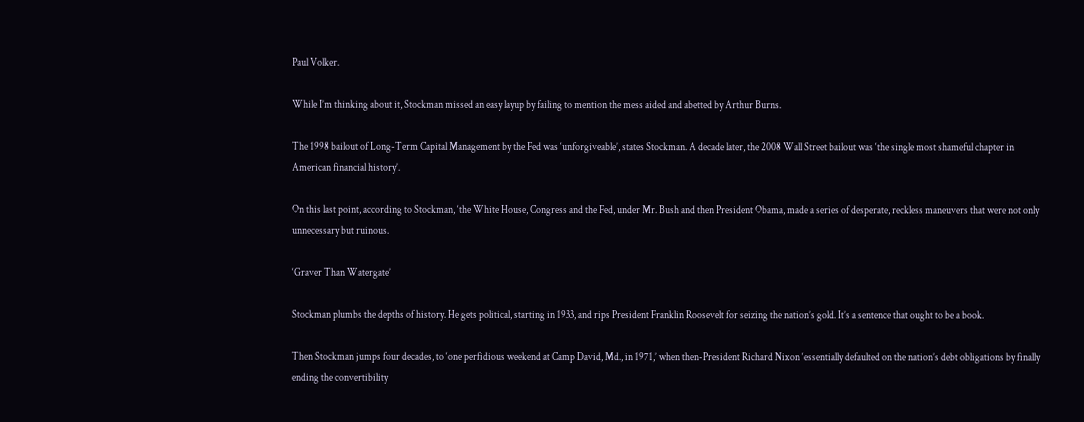Paul Volker.

While I’m thinking about it, Stockman missed an easy layup by failing to mention the mess aided and abetted by Arthur Burns.

The 1998 bailout of Long-Term Capital Management by the Fed was ‘unforgiveable’, states Stockman. A decade later, the 2008 Wall Street bailout was ‘the single most shameful chapter in American financial history’.

On this last point, according to Stockman, ‘the White House, Congress and the Fed, under Mr. Bush and then President Obama, made a series of desperate, reckless maneuvers that were not only unnecessary but ruinous.

‘Graver Than Watergate’

Stockman plumbs the depths of history. He gets political, starting in 1933, and rips President Franklin Roosevelt for seizing the nation’s gold. It’s a sentence that ought to be a book.

Then Stockman jumps four decades, to ‘one perfidious weekend at Camp David, Md., in 1971,’ when then-President Richard Nixon ‘essentially defaulted on the nation’s debt obligations by finally ending the convertibility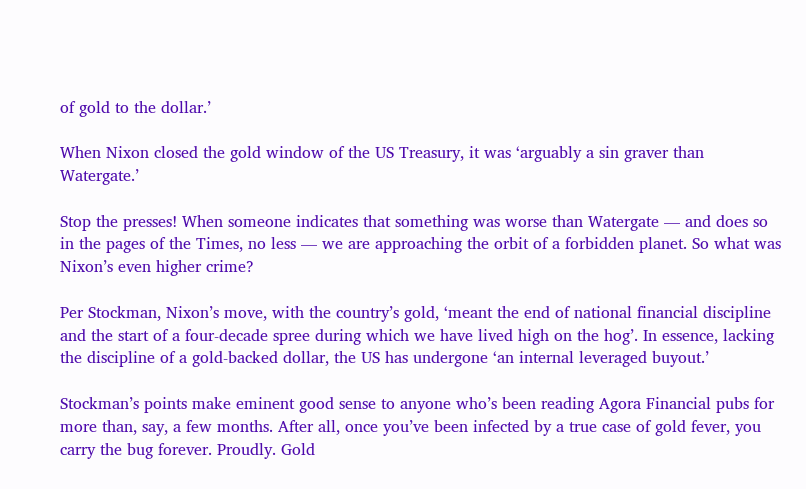of gold to the dollar.’

When Nixon closed the gold window of the US Treasury, it was ‘arguably a sin graver than Watergate.’

Stop the presses! When someone indicates that something was worse than Watergate — and does so in the pages of the Times, no less — we are approaching the orbit of a forbidden planet. So what was Nixon’s even higher crime?

Per Stockman, Nixon’s move, with the country’s gold, ‘meant the end of national financial discipline and the start of a four-decade spree during which we have lived high on the hog’. In essence, lacking the discipline of a gold-backed dollar, the US has undergone ‘an internal leveraged buyout.’

Stockman’s points make eminent good sense to anyone who’s been reading Agora Financial pubs for more than, say, a few months. After all, once you’ve been infected by a true case of gold fever, you carry the bug forever. Proudly. Gold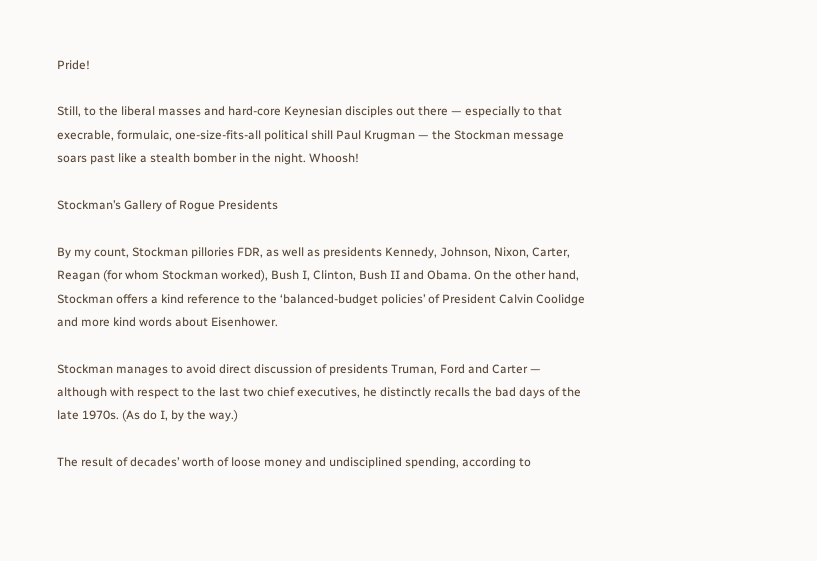Pride!

Still, to the liberal masses and hard-core Keynesian disciples out there — especially to that execrable, formulaic, one-size-fits-all political shill Paul Krugman — the Stockman message soars past like a stealth bomber in the night. Whoosh!

Stockman’s Gallery of Rogue Presidents

By my count, Stockman pillories FDR, as well as presidents Kennedy, Johnson, Nixon, Carter, Reagan (for whom Stockman worked), Bush I, Clinton, Bush II and Obama. On the other hand, Stockman offers a kind reference to the ‘balanced-budget policies’ of President Calvin Coolidge and more kind words about Eisenhower.

Stockman manages to avoid direct discussion of presidents Truman, Ford and Carter — although with respect to the last two chief executives, he distinctly recalls the bad days of the late 1970s. (As do I, by the way.)

The result of decades’ worth of loose money and undisciplined spending, according to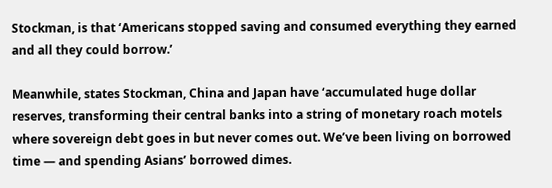Stockman, is that ‘Americans stopped saving and consumed everything they earned and all they could borrow.’

Meanwhile, states Stockman, China and Japan have ‘accumulated huge dollar reserves, transforming their central banks into a string of monetary roach motels where sovereign debt goes in but never comes out. We’ve been living on borrowed time — and spending Asians’ borrowed dimes.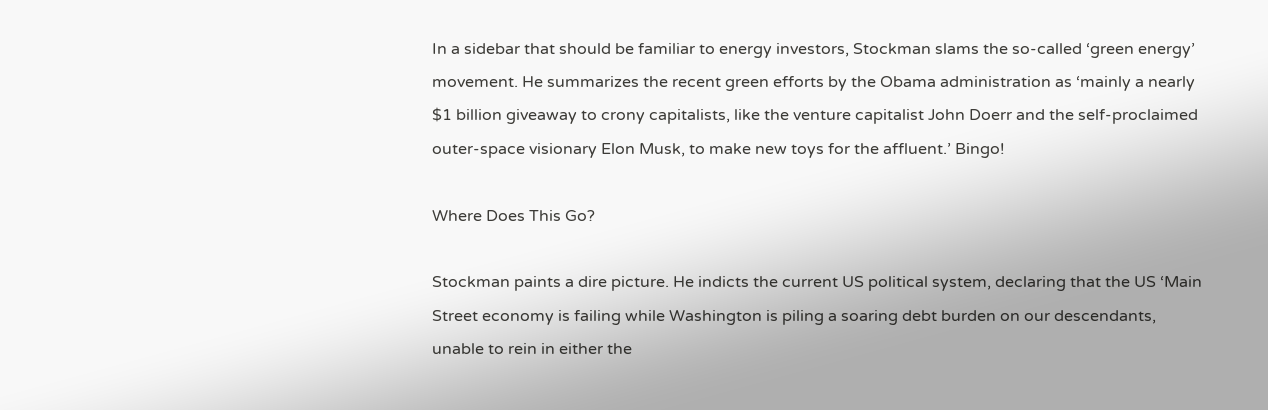In a sidebar that should be familiar to energy investors, Stockman slams the so-called ‘green energy’ movement. He summarizes the recent green efforts by the Obama administration as ‘mainly a nearly $1 billion giveaway to crony capitalists, like the venture capitalist John Doerr and the self-proclaimed outer-space visionary Elon Musk, to make new toys for the affluent.’ Bingo!

Where Does This Go?

Stockman paints a dire picture. He indicts the current US political system, declaring that the US ‘Main Street economy is failing while Washington is piling a soaring debt burden on our descendants, unable to rein in either the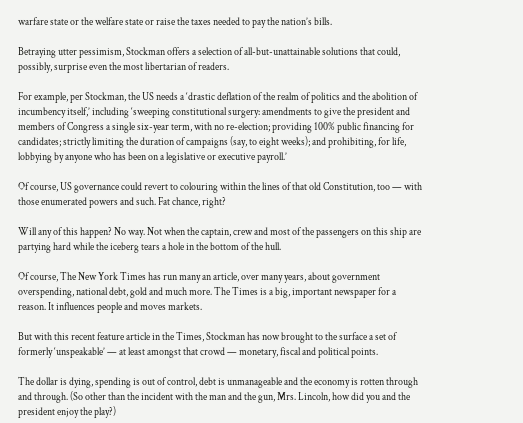warfare state or the welfare state or raise the taxes needed to pay the nation’s bills.

Betraying utter pessimism, Stockman offers a selection of all-but-unattainable solutions that could, possibly, surprise even the most libertarian of readers.

For example, per Stockman, the US needs a ‘drastic deflation of the realm of politics and the abolition of incumbency itself,’ including ‘sweeping constitutional surgery: amendments to give the president and members of Congress a single six-year term, with no re-election; providing 100% public financing for candidates; strictly limiting the duration of campaigns (say, to eight weeks); and prohibiting, for life, lobbying by anyone who has been on a legislative or executive payroll.’

Of course, US governance could revert to colouring within the lines of that old Constitution, too — with those enumerated powers and such. Fat chance, right?

Will any of this happen? No way. Not when the captain, crew and most of the passengers on this ship are partying hard while the iceberg tears a hole in the bottom of the hull.

Of course, The New York Times has run many an article, over many years, about government overspending, national debt, gold and much more. The Times is a big, important newspaper for a reason. It influences people and moves markets.

But with this recent feature article in the Times, Stockman has now brought to the surface a set of formerly ‘unspeakable’ — at least amongst that crowd — monetary, fiscal and political points.

The dollar is dying, spending is out of control, debt is unmanageable and the economy is rotten through and through. (So other than the incident with the man and the gun, Mrs. Lincoln, how did you and the president enjoy the play?)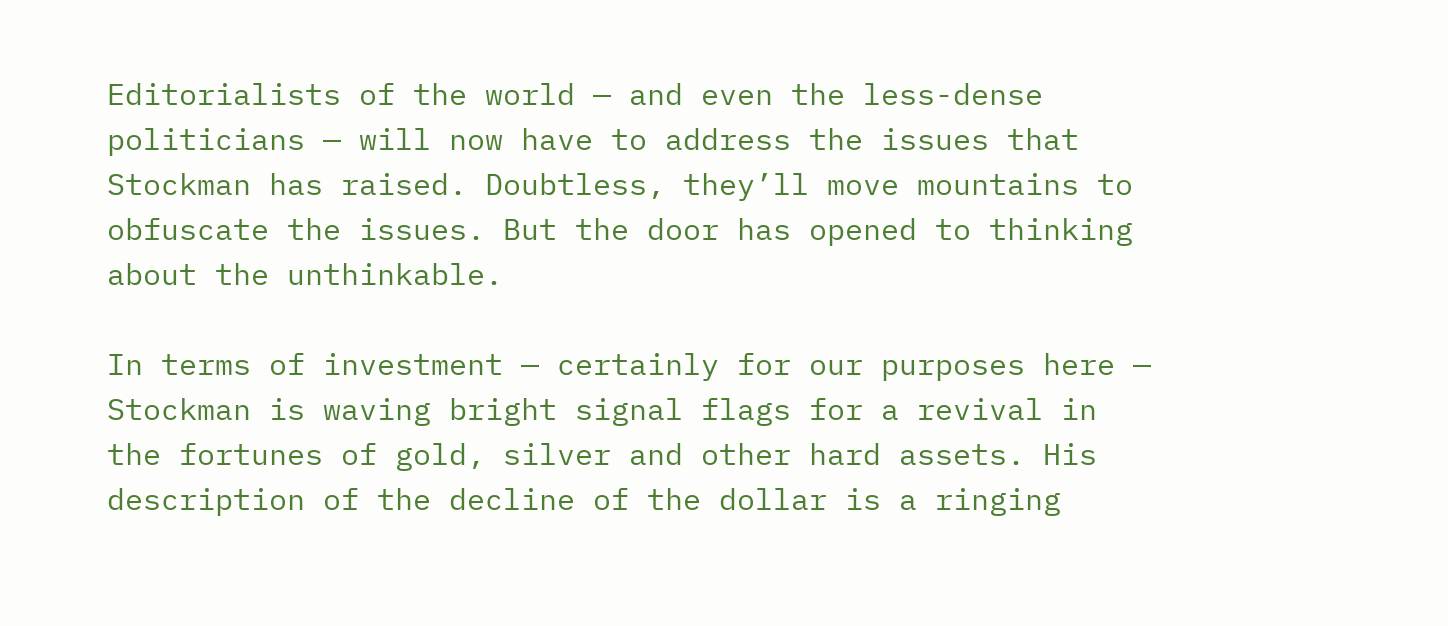Editorialists of the world — and even the less-dense politicians — will now have to address the issues that Stockman has raised. Doubtless, they’ll move mountains to obfuscate the issues. But the door has opened to thinking about the unthinkable.

In terms of investment — certainly for our purposes here — Stockman is waving bright signal flags for a revival in the fortunes of gold, silver and other hard assets. His description of the decline of the dollar is a ringing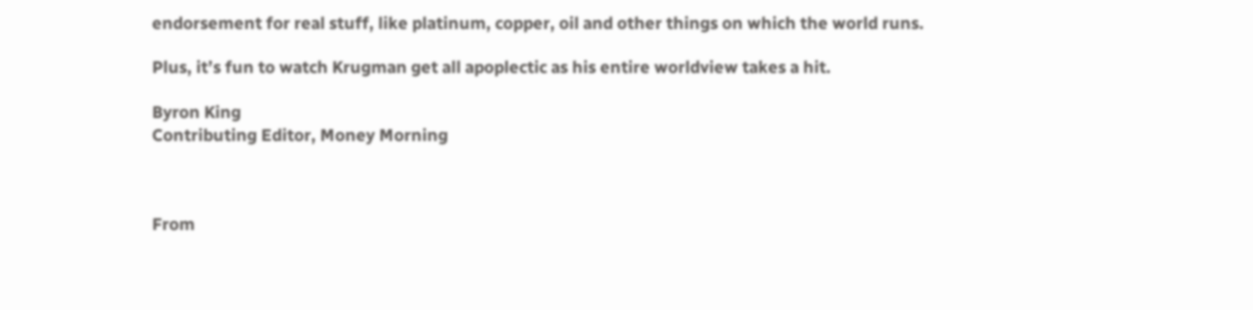endorsement for real stuff, like platinum, copper, oil and other things on which the world runs.

Plus, it’s fun to watch Krugman get all apoplectic as his entire worldview takes a hit.

Byron King
Contributing Editor, Money Morning



From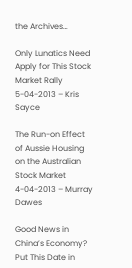the Archives…

Only Lunatics Need Apply for This Stock Market Rally
5-04-2013 – Kris Sayce

The Run-on Effect of Aussie Housing on the Australian Stock Market
4-04-2013 – Murray Dawes

Good News in China’s Economy? Put This Date in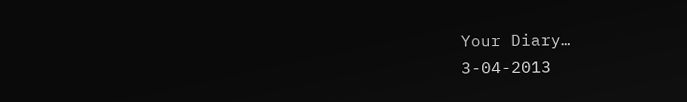Your Diary…
3-04-2013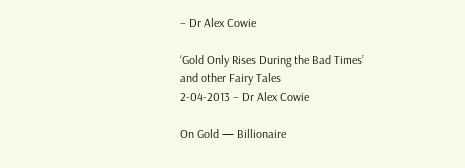– Dr Alex Cowie

‘Gold Only Rises During the Bad Times’ and other Fairy Tales
2-04-2013 – Dr Alex Cowie

On Gold — Billionaire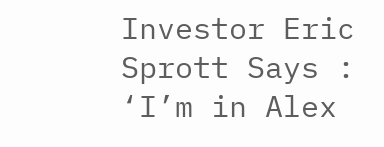Investor Eric Sprott Says : ‘I’m in Alex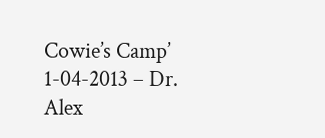Cowie’s Camp’
1-04-2013 – Dr. Alex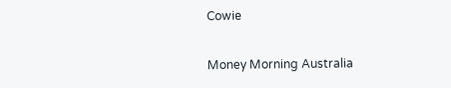Cowie

Money Morning Australia